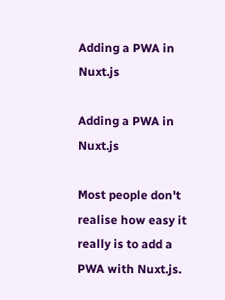Adding a PWA in Nuxt.js

Adding a PWA in Nuxt.js

Most people don't realise how easy it really is to add a PWA with Nuxt.js.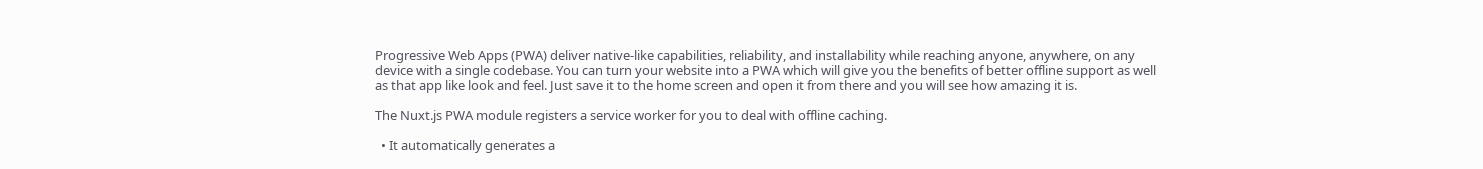Progressive Web Apps (PWA) deliver native-like capabilities, reliability, and installability while reaching anyone, anywhere, on any device with a single codebase. You can turn your website into a PWA which will give you the benefits of better offline support as well as that app like look and feel. Just save it to the home screen and open it from there and you will see how amazing it is.

The Nuxt.js PWA module registers a service worker for you to deal with offline caching.

  • It automatically generates a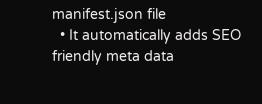manifest.json file
  • It automatically adds SEO friendly meta data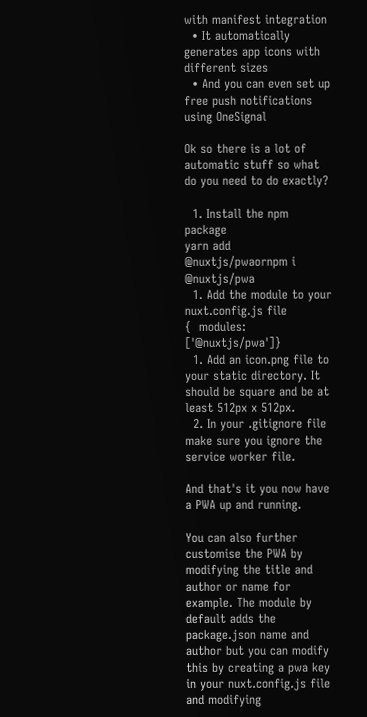with manifest integration
  • It automatically generates app icons with different sizes
  • And you can even set up free push notifications using OneSignal

Ok so there is a lot of automatic stuff so what do you need to do exactly?

  1. Install the npm package
yarn add @nuxtjs/pwaornpm i @nuxtjs/pwa
  1. Add the module to your nuxt.config.js file
{  modules: ['@nuxtjs/pwa']}
  1. Add an icon.png file to your static directory. It should be square and be at least 512px x 512px.
  2. In your .gitignore file make sure you ignore the service worker file.

And that's it you now have a PWA up and running.

You can also further customise the PWA by modifying the title and author or name for example. The module by default adds the package.json name and author but you can modify this by creating a pwa key in your nuxt.config.js file and modifying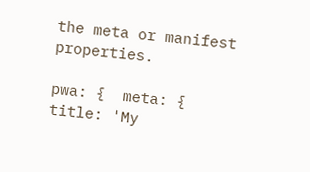the meta or manifest properties.

pwa: {  meta: {    title: 'My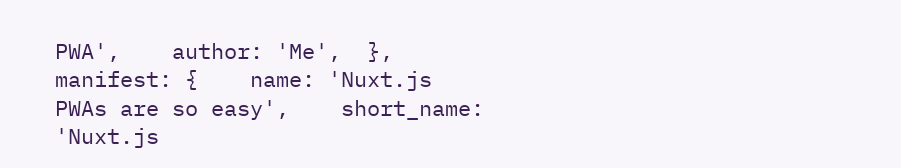PWA',    author: 'Me',  },  manifest: {    name: 'Nuxt.js PWAs are so easy',    short_name: 'Nuxt.js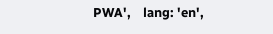PWA',    lang: 'en',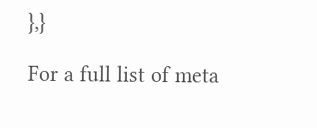},}

For a full list of meta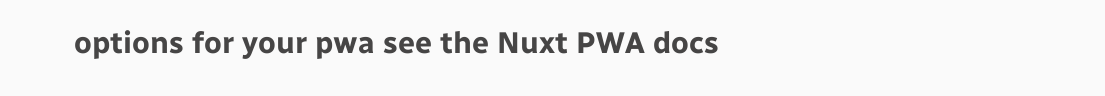options for your pwa see the Nuxt PWA docs